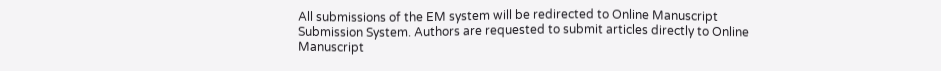All submissions of the EM system will be redirected to Online Manuscript Submission System. Authors are requested to submit articles directly to Online Manuscript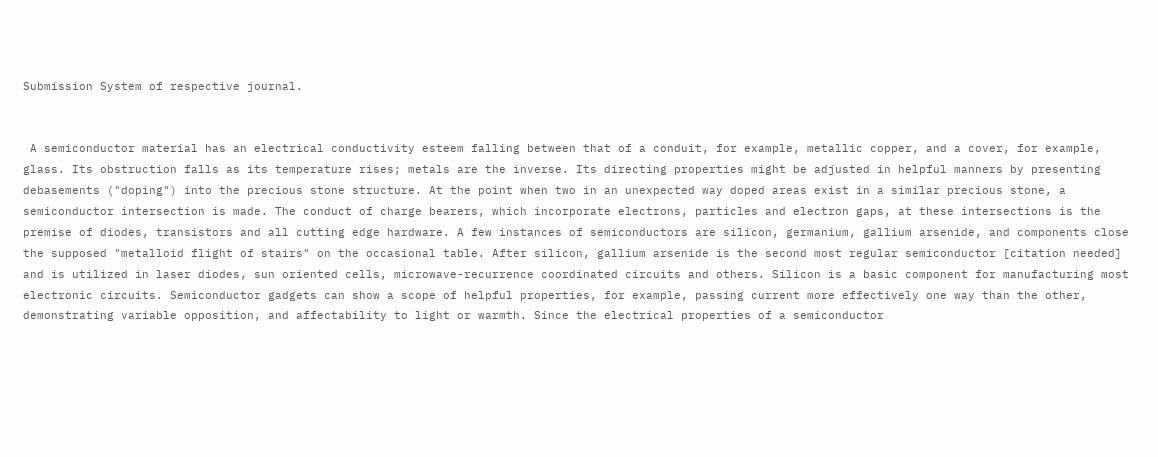Submission System of respective journal.


 A semiconductor material has an electrical conductivity esteem falling between that of a conduit, for example, metallic copper, and a cover, for example, glass. Its obstruction falls as its temperature rises; metals are the inverse. Its directing properties might be adjusted in helpful manners by presenting debasements ("doping") into the precious stone structure. At the point when two in an unexpected way doped areas exist in a similar precious stone, a semiconductor intersection is made. The conduct of charge bearers, which incorporate electrons, particles and electron gaps, at these intersections is the premise of diodes, transistors and all cutting edge hardware. A few instances of semiconductors are silicon, germanium, gallium arsenide, and components close the supposed "metalloid flight of stairs" on the occasional table. After silicon, gallium arsenide is the second most regular semiconductor [citation needed] and is utilized in laser diodes, sun oriented cells, microwave-recurrence coordinated circuits and others. Silicon is a basic component for manufacturing most electronic circuits. Semiconductor gadgets can show a scope of helpful properties, for example, passing current more effectively one way than the other, demonstrating variable opposition, and affectability to light or warmth. Since the electrical properties of a semiconductor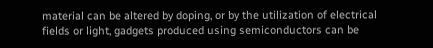material can be altered by doping, or by the utilization of electrical fields or light, gadgets produced using semiconductors can be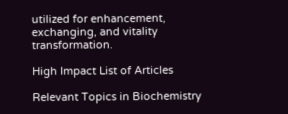utilized for enhancement, exchanging, and vitality transformation.

High Impact List of Articles

Relevant Topics in Biochemistry